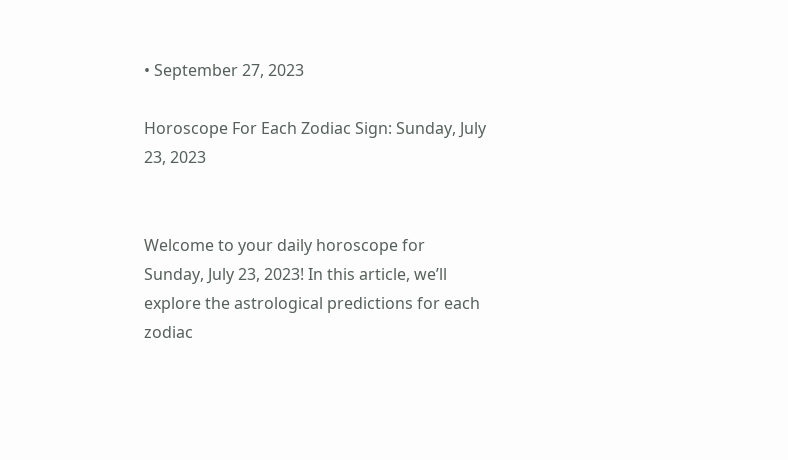• September 27, 2023

Horoscope For Each Zodiac Sign: Sunday, July 23, 2023


Welcome to your daily horoscope for Sunday, July 23, 2023! In this article, we’ll explore the astrological predictions for each zodiac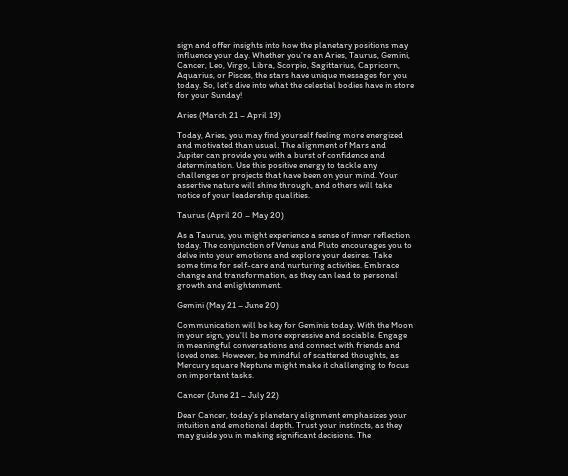sign and offer insights into how the planetary positions may influence your day. Whether you’re an Aries, Taurus, Gemini, Cancer, Leo, Virgo, Libra, Scorpio, Sagittarius, Capricorn, Aquarius, or Pisces, the stars have unique messages for you today. So, let’s dive into what the celestial bodies have in store for your Sunday!

Aries (March 21 – April 19)

Today, Aries, you may find yourself feeling more energized and motivated than usual. The alignment of Mars and Jupiter can provide you with a burst of confidence and determination. Use this positive energy to tackle any challenges or projects that have been on your mind. Your assertive nature will shine through, and others will take notice of your leadership qualities.

Taurus (April 20 – May 20)

As a Taurus, you might experience a sense of inner reflection today. The conjunction of Venus and Pluto encourages you to delve into your emotions and explore your desires. Take some time for self-care and nurturing activities. Embrace change and transformation, as they can lead to personal growth and enlightenment.

Gemini (May 21 – June 20)

Communication will be key for Geminis today. With the Moon in your sign, you’ll be more expressive and sociable. Engage in meaningful conversations and connect with friends and loved ones. However, be mindful of scattered thoughts, as Mercury square Neptune might make it challenging to focus on important tasks.

Cancer (June 21 – July 22)

Dear Cancer, today’s planetary alignment emphasizes your intuition and emotional depth. Trust your instincts, as they may guide you in making significant decisions. The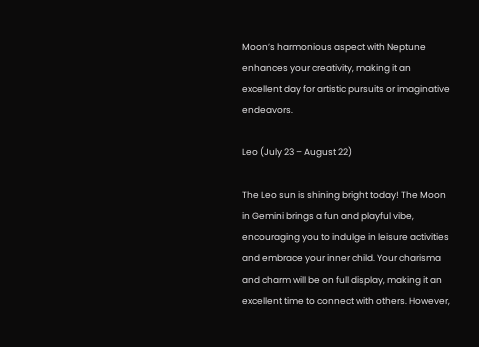Moon’s harmonious aspect with Neptune enhances your creativity, making it an excellent day for artistic pursuits or imaginative endeavors.

Leo (July 23 – August 22)

The Leo sun is shining bright today! The Moon in Gemini brings a fun and playful vibe, encouraging you to indulge in leisure activities and embrace your inner child. Your charisma and charm will be on full display, making it an excellent time to connect with others. However,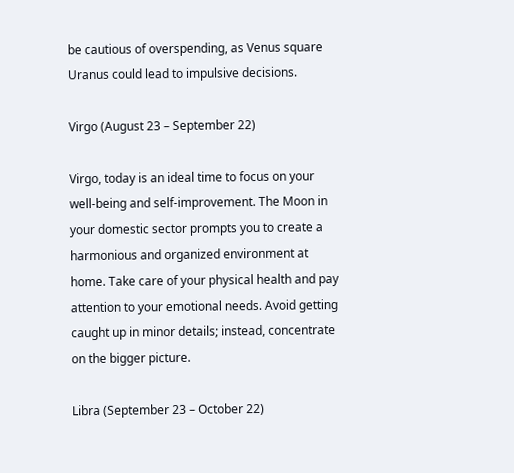be cautious of overspending, as Venus square Uranus could lead to impulsive decisions.

Virgo (August 23 – September 22)

Virgo, today is an ideal time to focus on your well-being and self-improvement. The Moon in your domestic sector prompts you to create a harmonious and organized environment at home. Take care of your physical health and pay attention to your emotional needs. Avoid getting caught up in minor details; instead, concentrate on the bigger picture.

Libra (September 23 – October 22)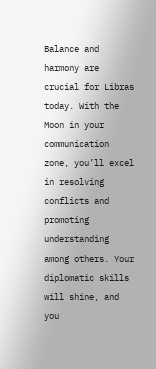Balance and harmony are crucial for Libras today. With the Moon in your communication zone, you’ll excel in resolving conflicts and promoting understanding among others. Your diplomatic skills will shine, and you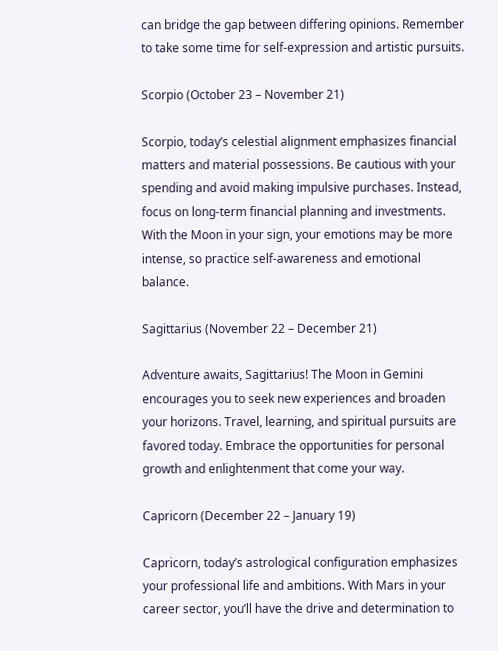can bridge the gap between differing opinions. Remember to take some time for self-expression and artistic pursuits.

Scorpio (October 23 – November 21)

Scorpio, today’s celestial alignment emphasizes financial matters and material possessions. Be cautious with your spending and avoid making impulsive purchases. Instead, focus on long-term financial planning and investments. With the Moon in your sign, your emotions may be more intense, so practice self-awareness and emotional balance.

Sagittarius (November 22 – December 21)

Adventure awaits, Sagittarius! The Moon in Gemini encourages you to seek new experiences and broaden your horizons. Travel, learning, and spiritual pursuits are favored today. Embrace the opportunities for personal growth and enlightenment that come your way.

Capricorn (December 22 – January 19)

Capricorn, today’s astrological configuration emphasizes your professional life and ambitions. With Mars in your career sector, you’ll have the drive and determination to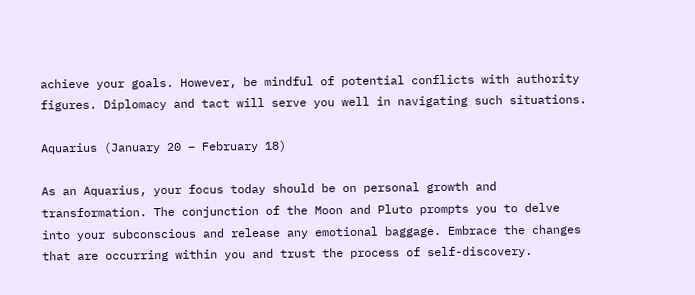achieve your goals. However, be mindful of potential conflicts with authority figures. Diplomacy and tact will serve you well in navigating such situations.

Aquarius (January 20 – February 18)

As an Aquarius, your focus today should be on personal growth and transformation. The conjunction of the Moon and Pluto prompts you to delve into your subconscious and release any emotional baggage. Embrace the changes that are occurring within you and trust the process of self-discovery.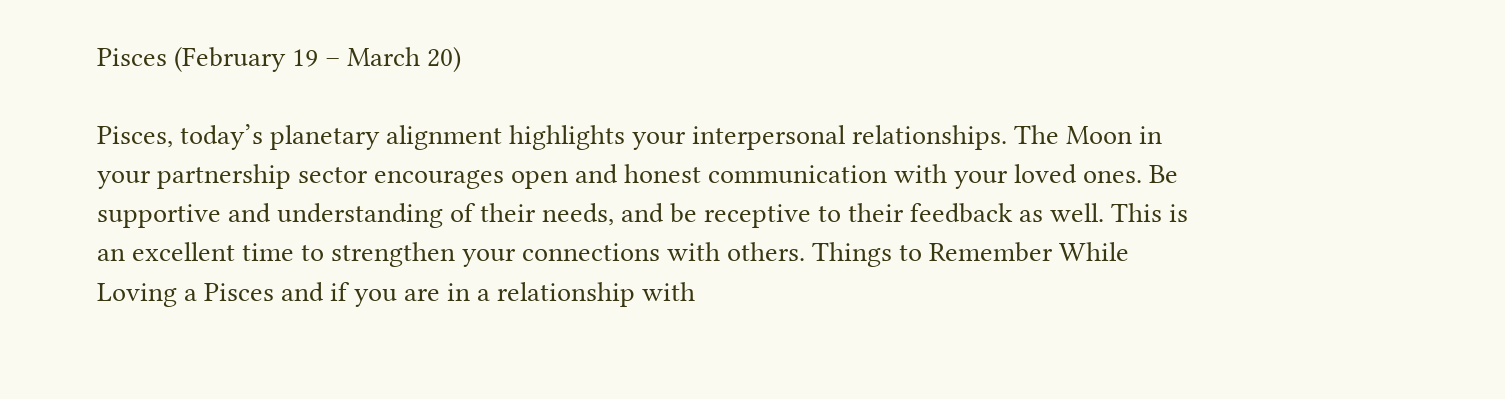Pisces (February 19 – March 20)

Pisces, today’s planetary alignment highlights your interpersonal relationships. The Moon in your partnership sector encourages open and honest communication with your loved ones. Be supportive and understanding of their needs, and be receptive to their feedback as well. This is an excellent time to strengthen your connections with others. Things to Remember While Loving a Pisces and if you are in a relationship with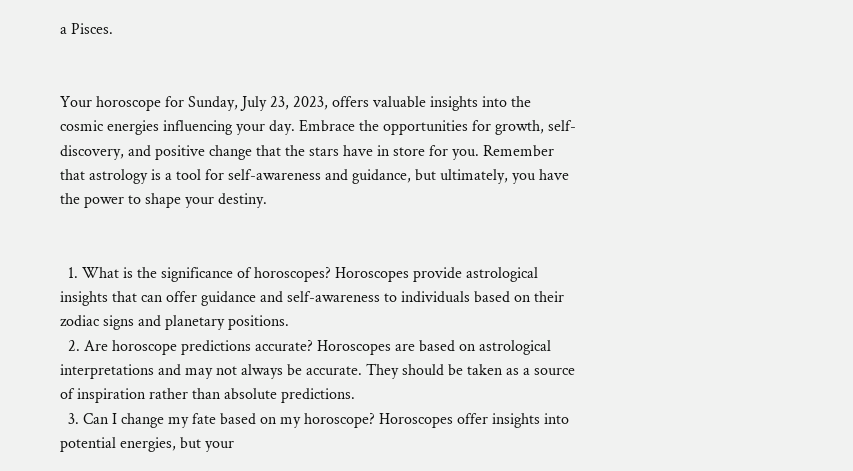a Pisces.


Your horoscope for Sunday, July 23, 2023, offers valuable insights into the cosmic energies influencing your day. Embrace the opportunities for growth, self-discovery, and positive change that the stars have in store for you. Remember that astrology is a tool for self-awareness and guidance, but ultimately, you have the power to shape your destiny.


  1. What is the significance of horoscopes? Horoscopes provide astrological insights that can offer guidance and self-awareness to individuals based on their zodiac signs and planetary positions.
  2. Are horoscope predictions accurate? Horoscopes are based on astrological interpretations and may not always be accurate. They should be taken as a source of inspiration rather than absolute predictions.
  3. Can I change my fate based on my horoscope? Horoscopes offer insights into potential energies, but your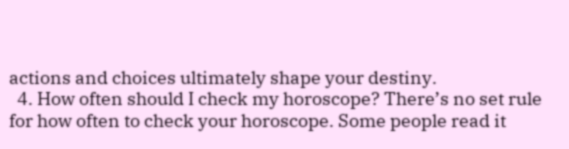actions and choices ultimately shape your destiny.
  4. How often should I check my horoscope? There’s no set rule for how often to check your horoscope. Some people read it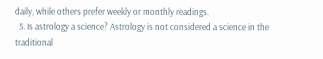daily, while others prefer weekly or monthly readings.
  5. Is astrology a science? Astrology is not considered a science in the traditional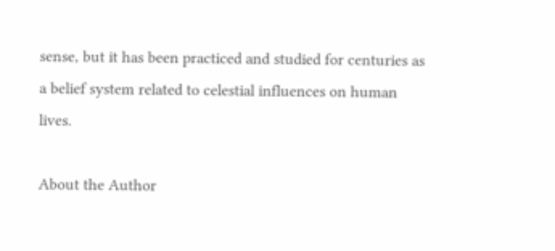sense, but it has been practiced and studied for centuries as a belief system related to celestial influences on human lives.

About the Author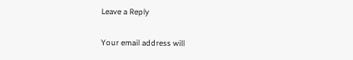Leave a Reply

Your email address will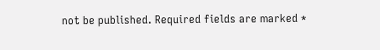not be published. Required fields are marked *